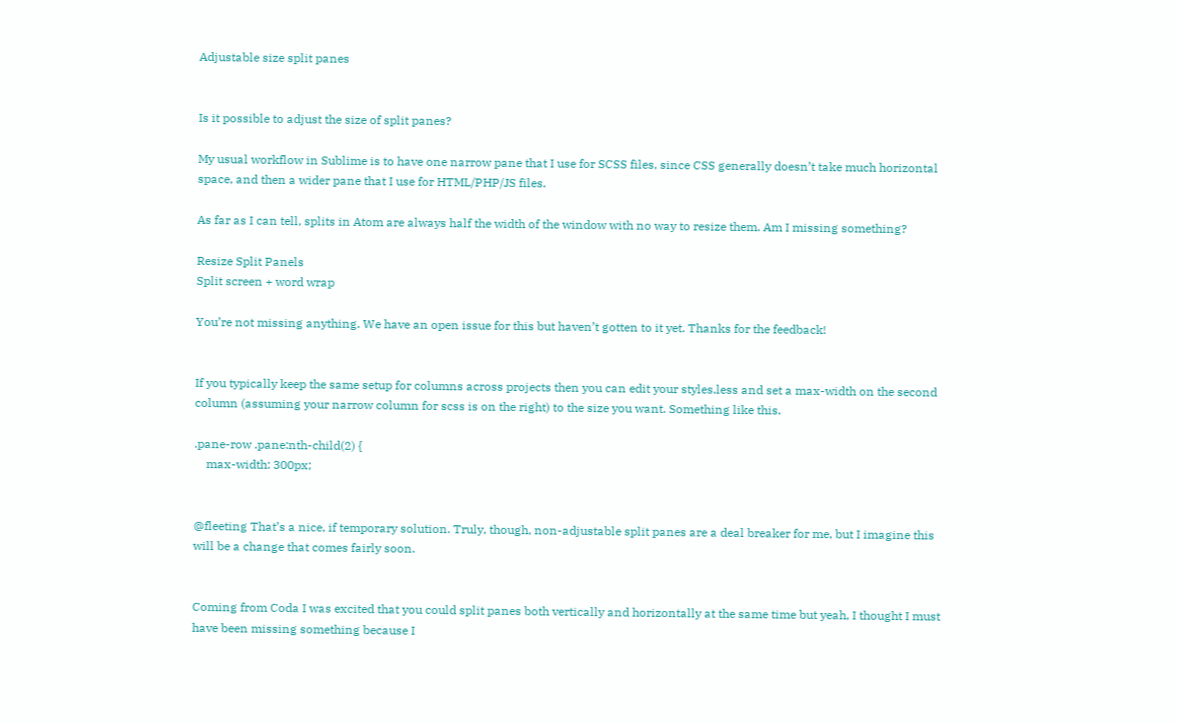Adjustable size split panes


Is it possible to adjust the size of split panes?

My usual workflow in Sublime is to have one narrow pane that I use for SCSS files, since CSS generally doesn’t take much horizontal space, and then a wider pane that I use for HTML/PHP/JS files.

As far as I can tell, splits in Atom are always half the width of the window with no way to resize them. Am I missing something?

Resize Split Panels
Split screen + word wrap

You’re not missing anything. We have an open issue for this but haven’t gotten to it yet. Thanks for the feedback!


If you typically keep the same setup for columns across projects then you can edit your styles.less and set a max-width on the second column (assuming your narrow column for scss is on the right) to the size you want. Something like this.

.pane-row .pane:nth-child(2) {
    max-width: 300px;


@fleeting That’s a nice, if temporary solution. Truly, though, non-adjustable split panes are a deal breaker for me, but I imagine this will be a change that comes fairly soon.


Coming from Coda I was excited that you could split panes both vertically and horizontally at the same time but yeah, I thought I must have been missing something because I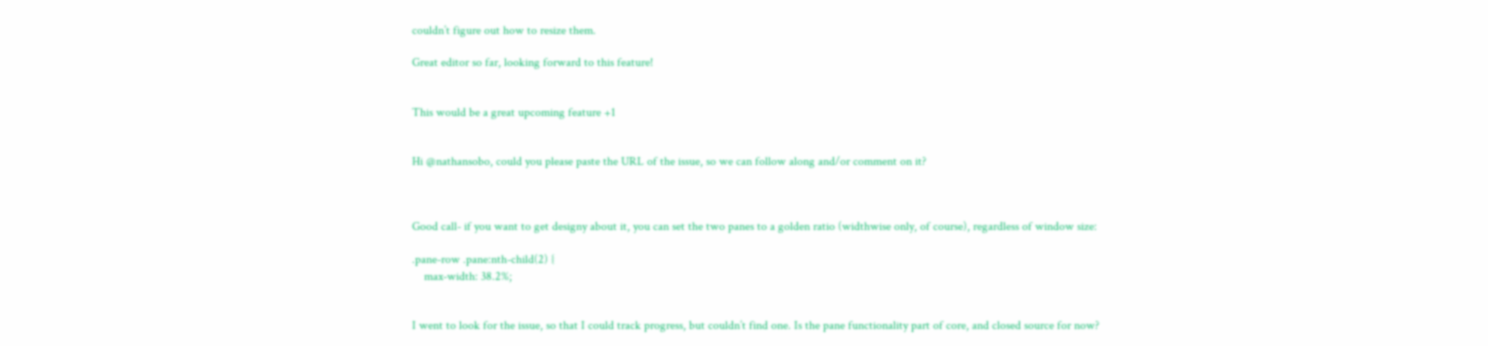couldn’t figure out how to resize them.

Great editor so far, looking forward to this feature!


This would be a great upcoming feature +1


Hi @nathansobo, could you please paste the URL of the issue, so we can follow along and/or comment on it?



Good call- if you want to get designy about it, you can set the two panes to a golden ratio (widthwise only, of course), regardless of window size:

.pane-row .pane:nth-child(2) {
    max-width: 38.2%;


I went to look for the issue, so that I could track progress, but couldn’t find one. Is the pane functionality part of core, and closed source for now?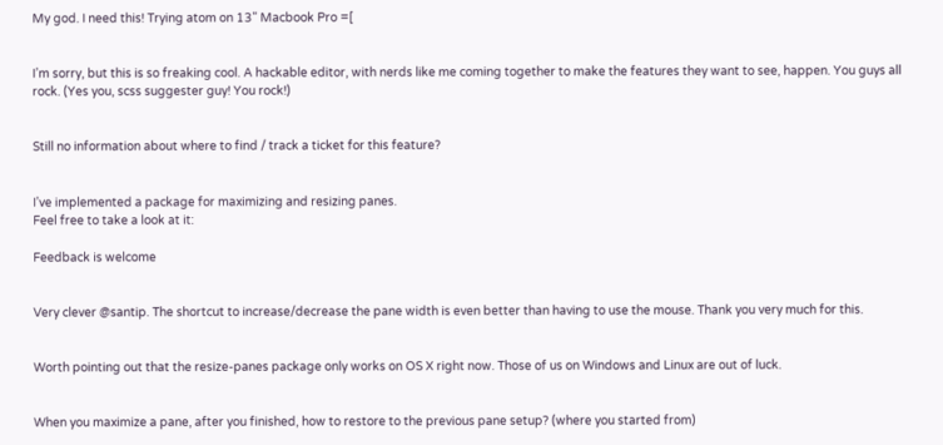My god. I need this! Trying atom on 13" Macbook Pro =[


I’m sorry, but this is so freaking cool. A hackable editor, with nerds like me coming together to make the features they want to see, happen. You guys all rock. (Yes you, scss suggester guy! You rock!)


Still no information about where to find / track a ticket for this feature?


I’ve implemented a package for maximizing and resizing panes.
Feel free to take a look at it:

Feedback is welcome


Very clever @santip. The shortcut to increase/decrease the pane width is even better than having to use the mouse. Thank you very much for this.


Worth pointing out that the resize-panes package only works on OS X right now. Those of us on Windows and Linux are out of luck.


When you maximize a pane, after you finished, how to restore to the previous pane setup? (where you started from)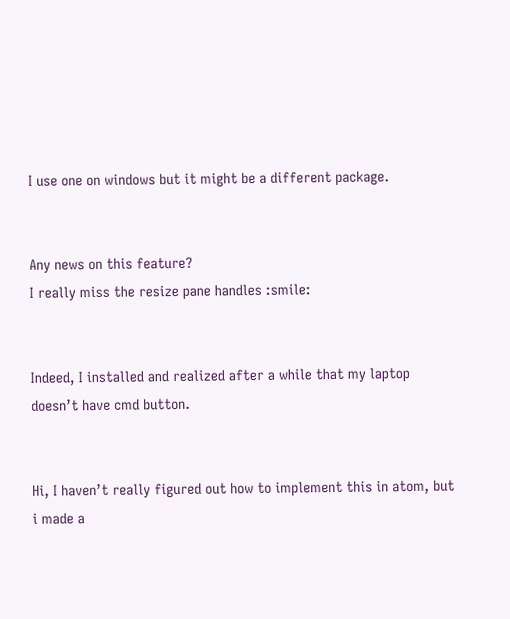I use one on windows but it might be a different package.


Any news on this feature?
I really miss the resize pane handles :smile:


Indeed, I installed and realized after a while that my laptop doesn’t have cmd button.


Hi, I haven’t really figured out how to implement this in atom, but i made a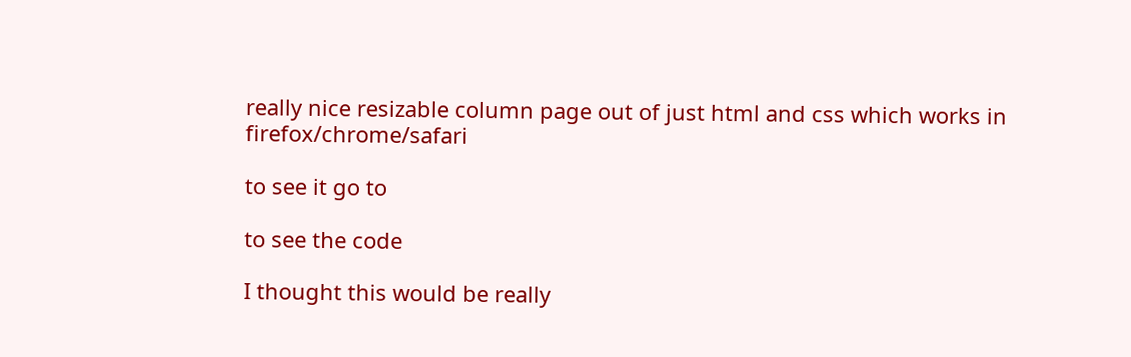really nice resizable column page out of just html and css which works in firefox/chrome/safari

to see it go to

to see the code

I thought this would be really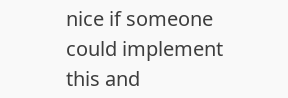nice if someone could implement this and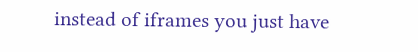instead of iframes you just have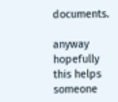documents.

anyway hopefully this helps someone